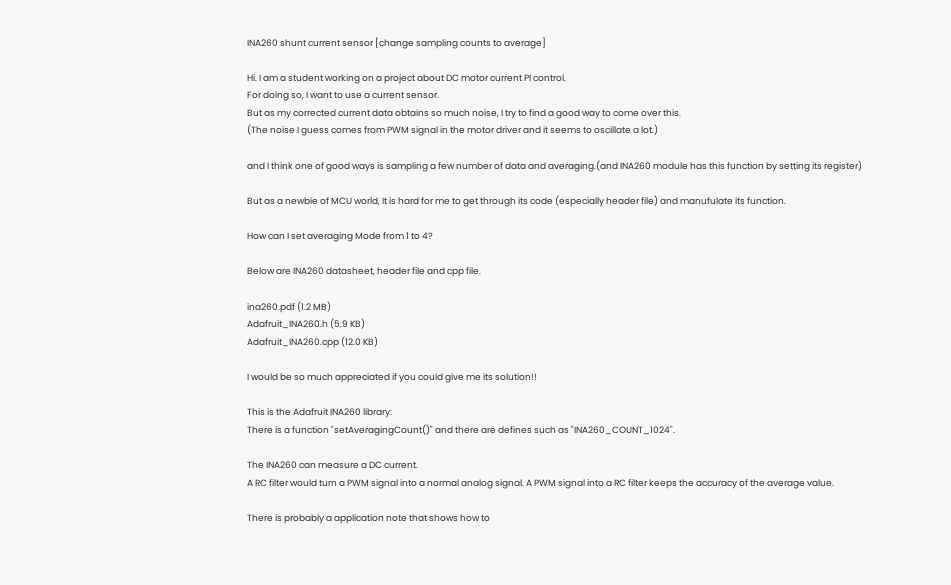INA260 shunt current sensor [change sampling counts to average]

Hi. I am a student working on a project about DC motor current PI control.
For doing so, I want to use a current sensor.
But as my corrected current data obtains so much noise, I try to find a good way to come over this.
(The noise I guess comes from PWM signal in the motor driver and it seems to oscillate a lot.)

and I think one of good ways is sampling a few number of data and averaging.(and INA260 module has this function by setting its register)

But as a newbie of MCU world, It is hard for me to get through its code (especially header file) and manufulate its function.

How can I set averaging Mode from 1 to 4?

Below are INA260 datasheet, header file and cpp file.

ina260.pdf (1.2 MB)
Adafruit_INA260.h (5.9 KB)
Adafruit_INA260.cpp (12.0 KB)

I would be so much appreciated if you could give me its solution!!

This is the Adafruit INA260 library:
There is a function "setAveragingCount()" and there are defines such as "INA260_COUNT_1024".

The INA260 can measure a DC current.
A RC filter would turn a PWM signal into a normal analog signal. A PWM signal into a RC filter keeps the accuracy of the average value.

There is probably a application note that shows how to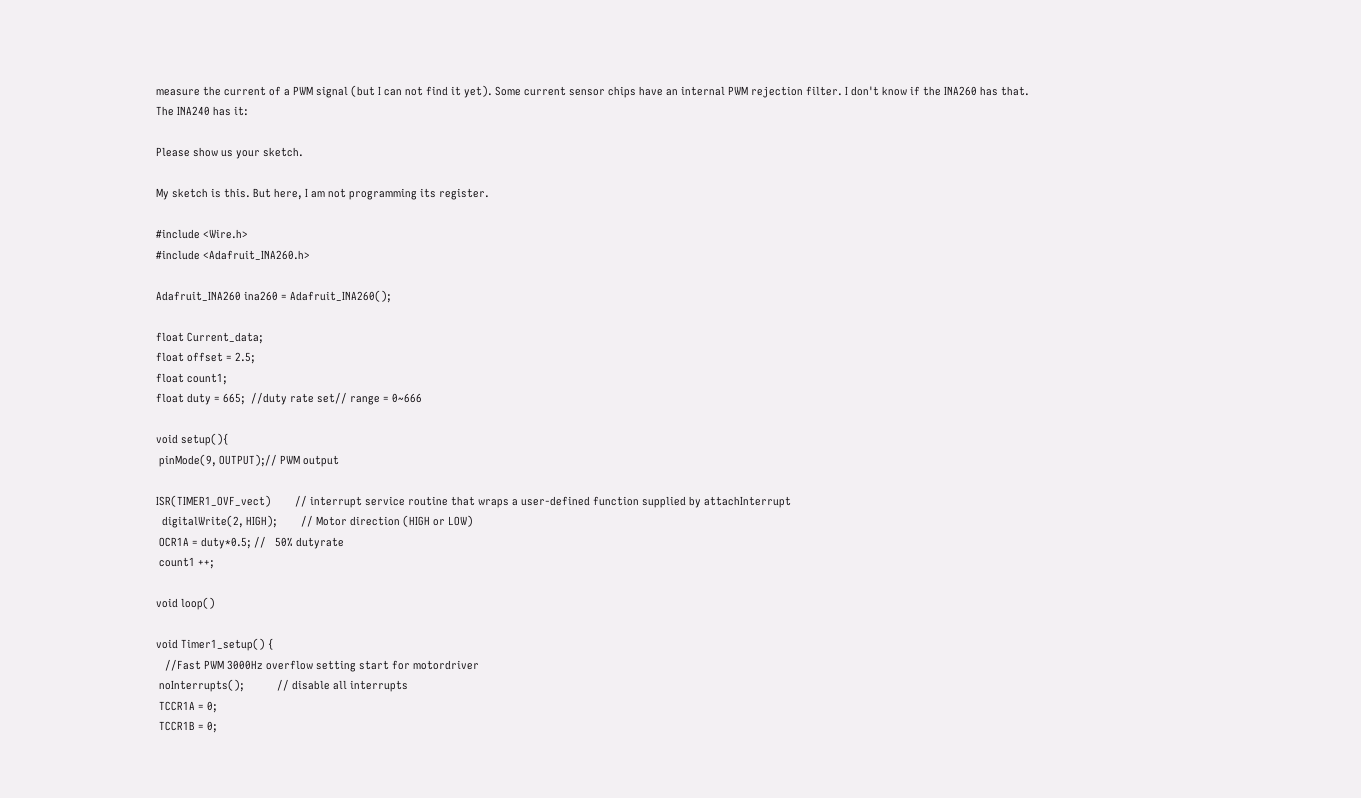measure the current of a PWM signal (but I can not find it yet). Some current sensor chips have an internal PWM rejection filter. I don't know if the INA260 has that.
The INA240 has it:

Please show us your sketch.

My sketch is this. But here, I am not programming its register.

#include <Wire.h>
#include <Adafruit_INA260.h>

Adafruit_INA260 ina260 = Adafruit_INA260();

float Current_data;
float offset = 2.5;
float count1;
float duty = 665;  //duty rate set// range = 0~666

void setup(){
 pinMode(9, OUTPUT);// PWM output

ISR(TIMER1_OVF_vect)        // interrupt service routine that wraps a user-defined function supplied by attachInterrupt
  digitalWrite(2, HIGH);        // Motor direction (HIGH or LOW)
 OCR1A = duty*0.5; //   50% dutyrate
 count1 ++;

void loop()

void Timer1_setup() {
   //Fast PWM 3000Hz overflow setting start for motordriver
 noInterrupts();           // disable all interrupts
 TCCR1A = 0;
 TCCR1B = 0;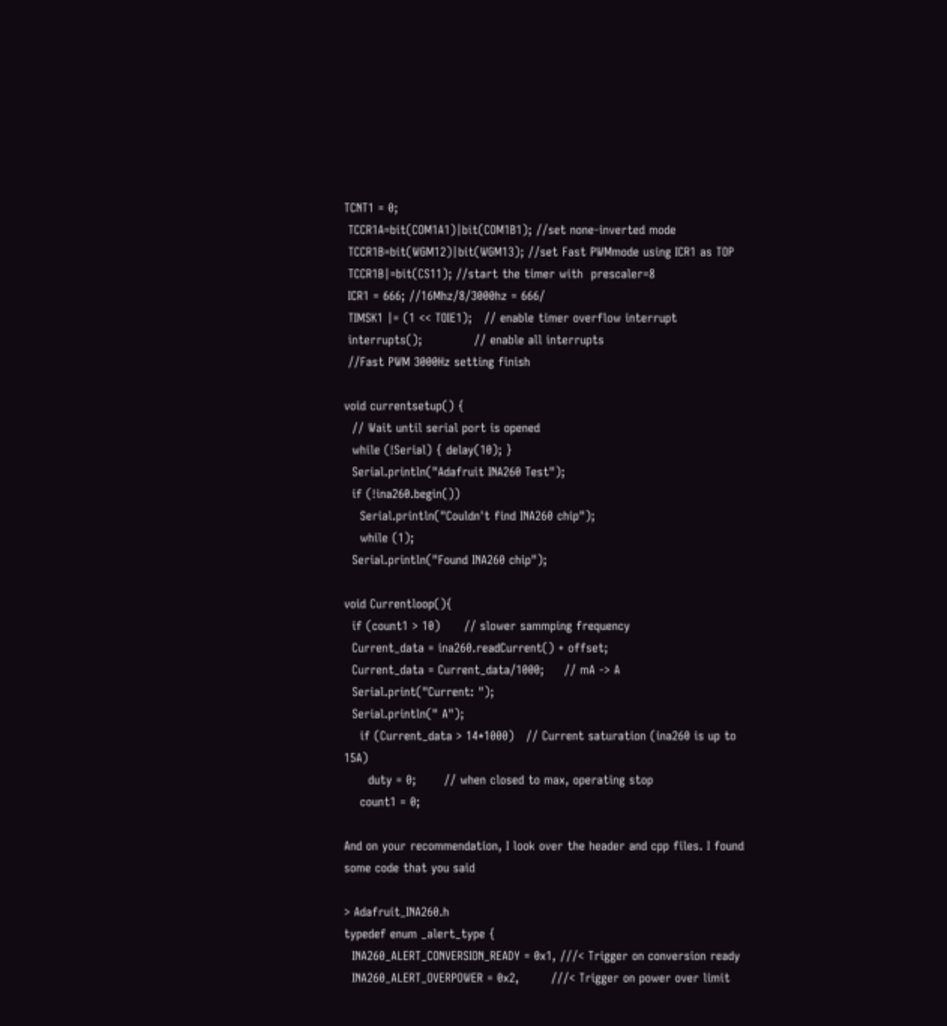TCNT1 = 0;
 TCCR1A=bit(COM1A1)|bit(COM1B1); //set none-inverted mode
 TCCR1B=bit(WGM12)|bit(WGM13); //set Fast PWMmode using ICR1 as TOP
 TCCR1B|=bit(CS11); //start the timer with  prescaler=8
 ICR1 = 666; //16Mhz/8/3000hz = 666/
 TIMSK1 |= (1 << TOIE1);   // enable timer overflow interrupt
 interrupts();             // enable all interrupts
 //Fast PWM 3000Hz setting finish

void currentsetup() {
  // Wait until serial port is opened
  while (!Serial) { delay(10); }
  Serial.println("Adafruit INA260 Test");
  if (!ina260.begin())
    Serial.println("Couldn't find INA260 chip");
    while (1);
  Serial.println("Found INA260 chip");

void Currentloop(){
  if (count1 > 10)      // slower sammping frequency
  Current_data = ina260.readCurrent() + offset;
  Current_data = Current_data/1000;     // mA -> A
  Serial.print("Current: ");
  Serial.println(" A");
    if (Current_data > 14*1000)   // Current saturation (ina260 is up to 15A)
      duty = 0;       // when closed to max, operating stop
    count1 = 0;

And on your recommendation, I look over the header and cpp files. I found some code that you said

> Adafruit_INA260.h
typedef enum _alert_type {
  INA260_ALERT_CONVERSION_READY = 0x1, ///< Trigger on conversion ready
  INA260_ALERT_OVERPOWER = 0x2,        ///< Trigger on power over limit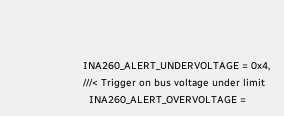INA260_ALERT_UNDERVOLTAGE = 0x4,     ///< Trigger on bus voltage under limit
  INA260_ALERT_OVERVOLTAGE =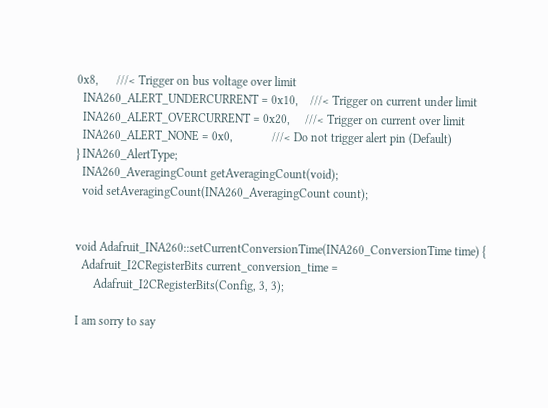0x8,      ///< Trigger on bus voltage over limit
  INA260_ALERT_UNDERCURRENT = 0x10,    ///< Trigger on current under limit
  INA260_ALERT_OVERCURRENT = 0x20,     ///< Trigger on current over limit
  INA260_ALERT_NONE = 0x0,             ///< Do not trigger alert pin (Default)
} INA260_AlertType;
  INA260_AveragingCount getAveragingCount(void);
  void setAveragingCount(INA260_AveragingCount count);


void Adafruit_INA260::setCurrentConversionTime(INA260_ConversionTime time) {
  Adafruit_I2CRegisterBits current_conversion_time =
      Adafruit_I2CRegisterBits(Config, 3, 3);

I am sorry to say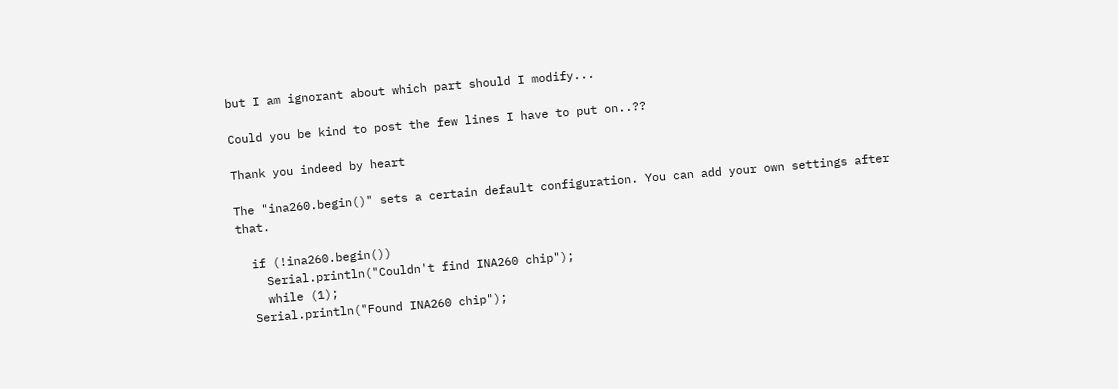but I am ignorant about which part should I modify...

Could you be kind to post the few lines I have to put on..??

Thank you indeed by heart

The "ina260.begin()" sets a certain default configuration. You can add your own settings after that.

  if (!ina260.begin())
    Serial.println("Couldn't find INA260 chip");
    while (1);
  Serial.println("Found INA260 chip");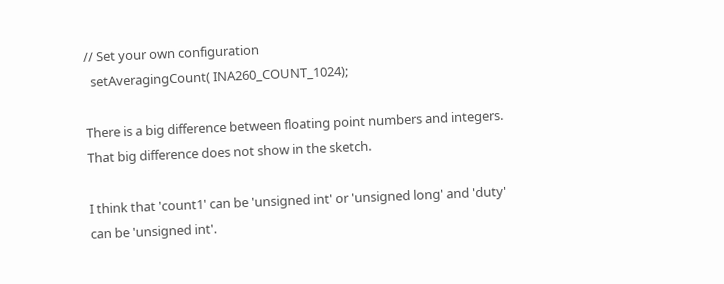// Set your own configuration
  setAveragingCount( INA260_COUNT_1024);

There is a big difference between floating point numbers and integers. That big difference does not show in the sketch.

I think that 'count1' can be 'unsigned int' or 'unsigned long' and 'duty' can be 'unsigned int'.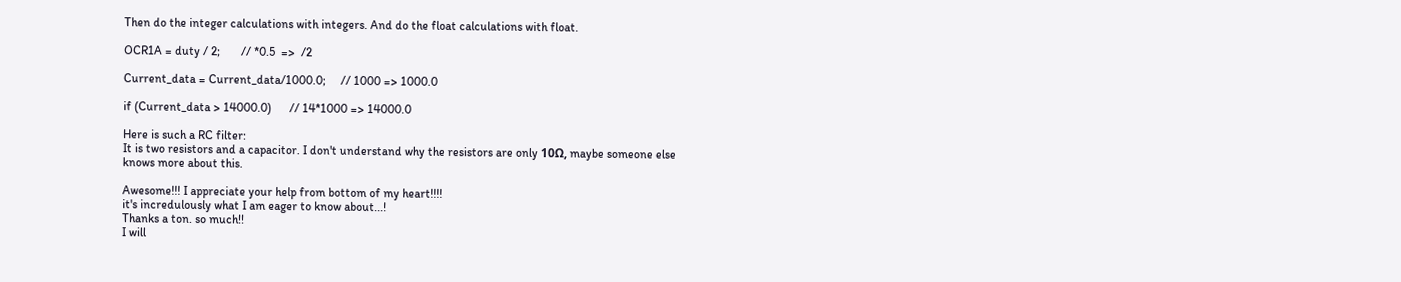Then do the integer calculations with integers. And do the float calculations with float.

OCR1A = duty / 2;       // *0.5  =>  /2

Current_data = Current_data/1000.0;     // 1000 => 1000.0

if (Current_data > 14000.0)      // 14*1000 => 14000.0

Here is such a RC filter:
It is two resistors and a capacitor. I don't understand why the resistors are only 10Ω, maybe someone else knows more about this.

Awesome!!! I appreciate your help from bottom of my heart!!!!
it's incredulously what I am eager to know about...!
Thanks a ton. so much!!
I will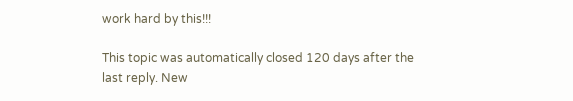work hard by this!!!

This topic was automatically closed 120 days after the last reply. New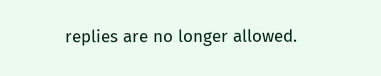replies are no longer allowed.